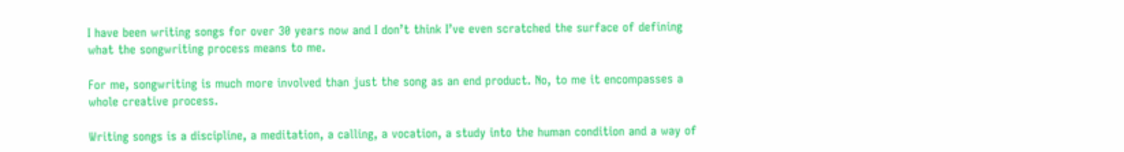I have been writing songs for over 30 years now and I don’t think I’ve even scratched the surface of defining what the songwriting process means to me.

For me, songwriting is much more involved than just the song as an end product. No, to me it encompasses a whole creative process.

Writing songs is a discipline, a meditation, a calling, a vocation, a study into the human condition and a way of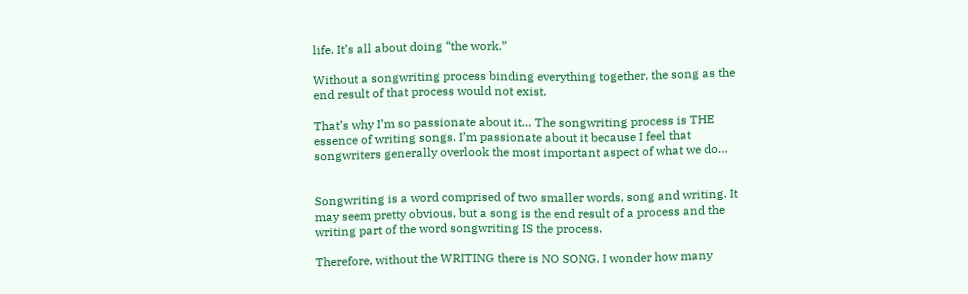life. It’s all about doing “the work.”

Without a songwriting process binding everything together, the song as the end result of that process would not exist.

That’s why I’m so passionate about it… The songwriting process is THE essence of writing songs. I’m passionate about it because I feel that songwriters generally overlook the most important aspect of what we do…


Songwriting is a word comprised of two smaller words, song and writing. It may seem pretty obvious, but a song is the end result of a process and the writing part of the word songwriting IS the process.

Therefore, without the WRITING there is NO SONG. I wonder how many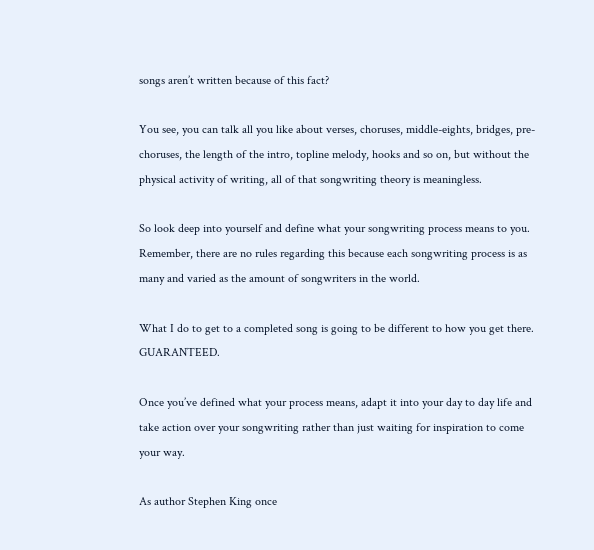songs aren’t written because of this fact?

You see, you can talk all you like about verses, choruses, middle-eights, bridges, pre-choruses, the length of the intro, topline melody, hooks and so on, but without the physical activity of writing, all of that songwriting theory is meaningless.

So look deep into yourself and define what your songwriting process means to you. Remember, there are no rules regarding this because each songwriting process is as many and varied as the amount of songwriters in the world.

What I do to get to a completed song is going to be different to how you get there. GUARANTEED.

Once you’ve defined what your process means, adapt it into your day to day life and take action over your songwriting rather than just waiting for inspiration to come your way.

As author Stephen King once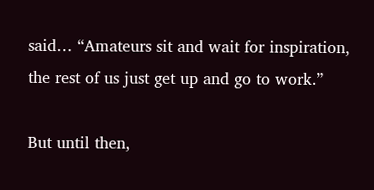said… “Amateurs sit and wait for inspiration, the rest of us just get up and go to work.”

But until then,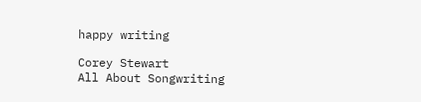happy writing

Corey Stewart
All About Songwriting